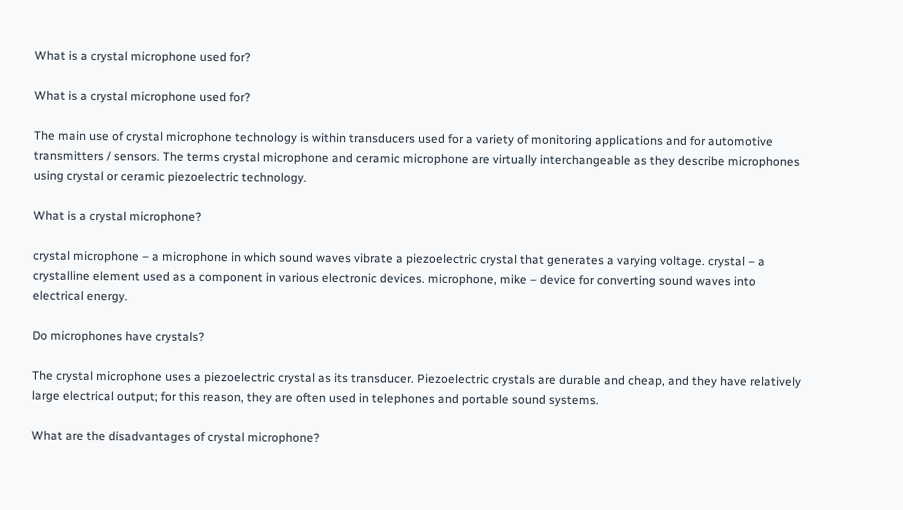What is a crystal microphone used for?

What is a crystal microphone used for?

The main use of crystal microphone technology is within transducers used for a variety of monitoring applications and for automotive transmitters / sensors. The terms crystal microphone and ceramic microphone are virtually interchangeable as they describe microphones using crystal or ceramic piezoelectric technology.

What is a crystal microphone?

crystal microphone – a microphone in which sound waves vibrate a piezoelectric crystal that generates a varying voltage. crystal – a crystalline element used as a component in various electronic devices. microphone, mike – device for converting sound waves into electrical energy.

Do microphones have crystals?

The crystal microphone uses a piezoelectric crystal as its transducer. Piezoelectric crystals are durable and cheap, and they have relatively large electrical output; for this reason, they are often used in telephones and portable sound systems.

What are the disadvantages of crystal microphone?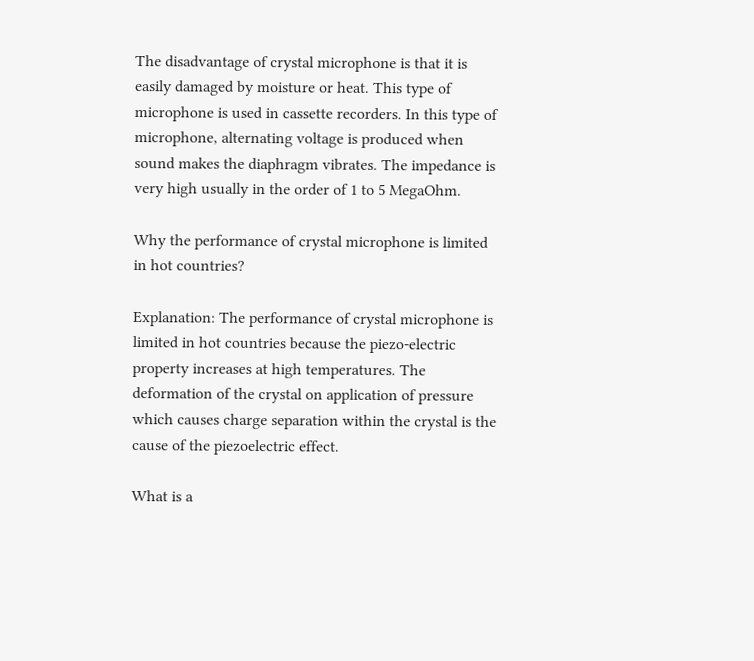The disadvantage of crystal microphone is that it is easily damaged by moisture or heat. This type of microphone is used in cassette recorders. In this type of microphone, alternating voltage is produced when sound makes the diaphragm vibrates. The impedance is very high usually in the order of 1 to 5 MegaOhm.

Why the performance of crystal microphone is limited in hot countries?

Explanation: The performance of crystal microphone is limited in hot countries because the piezo-electric property increases at high temperatures. The deformation of the crystal on application of pressure which causes charge separation within the crystal is the cause of the piezoelectric effect.

What is a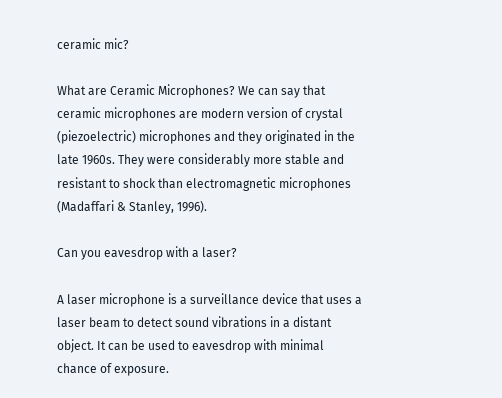ceramic mic?

What are Ceramic Microphones? We can say that ceramic microphones are modern version of crystal (piezoelectric) microphones and they originated in the late 1960s. They were considerably more stable and resistant to shock than electromagnetic microphones (Madaffari & Stanley, 1996).

Can you eavesdrop with a laser?

A laser microphone is a surveillance device that uses a laser beam to detect sound vibrations in a distant object. It can be used to eavesdrop with minimal chance of exposure.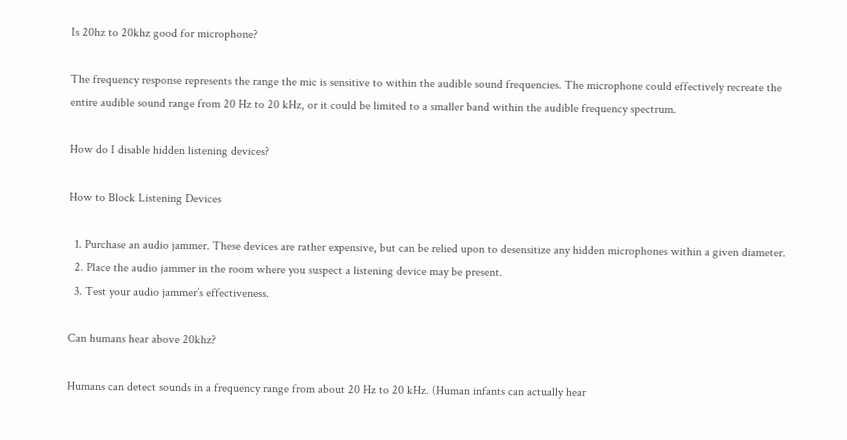Is 20hz to 20khz good for microphone?

The frequency response represents the range the mic is sensitive to within the audible sound frequencies. The microphone could effectively recreate the entire audible sound range from 20 Hz to 20 kHz, or it could be limited to a smaller band within the audible frequency spectrum.

How do I disable hidden listening devices?

How to Block Listening Devices

  1. Purchase an audio jammer. These devices are rather expensive, but can be relied upon to desensitize any hidden microphones within a given diameter.
  2. Place the audio jammer in the room where you suspect a listening device may be present.
  3. Test your audio jammer’s effectiveness.

Can humans hear above 20khz?

Humans can detect sounds in a frequency range from about 20 Hz to 20 kHz. (Human infants can actually hear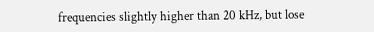frequencies slightly higher than 20 kHz, but lose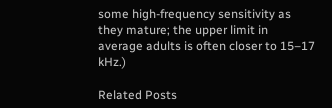some high-frequency sensitivity as they mature; the upper limit in average adults is often closer to 15–17 kHz.)

Related Posts